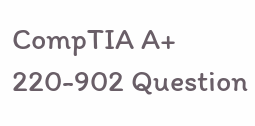CompTIA A+ 220-902 Question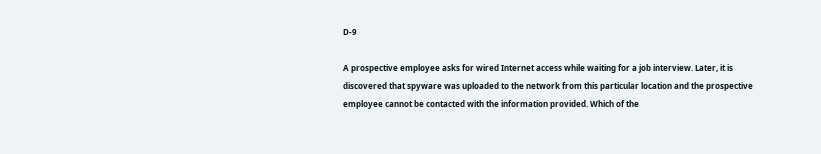D-9

A prospective employee asks for wired Internet access while waiting for a job interview. Later, it is discovered that spyware was uploaded to the network from this particular location and the prospective employee cannot be contacted with the information provided. Which of the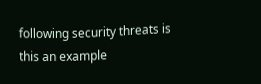following security threats is this an example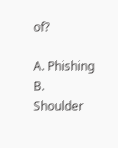of?

A. Phishing
B. Shoulder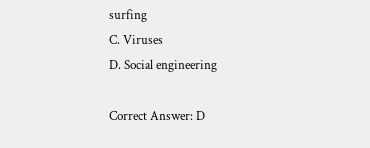surfing
C. Viruses
D. Social engineering

Correct Answer: D